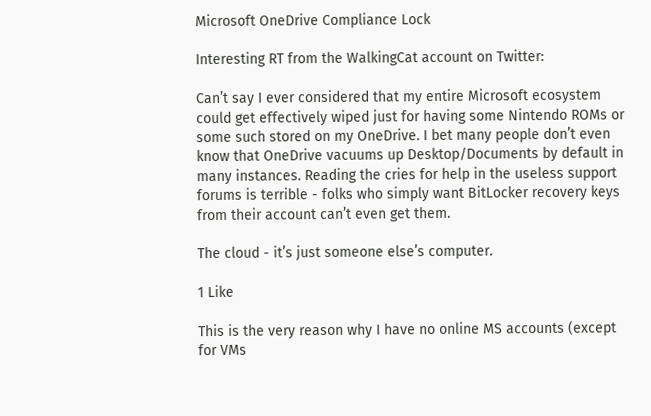Microsoft OneDrive Compliance Lock

Interesting RT from the WalkingCat account on Twitter:

Can’t say I ever considered that my entire Microsoft ecosystem could get effectively wiped just for having some Nintendo ROMs or some such stored on my OneDrive. I bet many people don’t even know that OneDrive vacuums up Desktop/Documents by default in many instances. Reading the cries for help in the useless support forums is terrible - folks who simply want BitLocker recovery keys from their account can’t even get them.

The cloud - it’s just someone else’s computer.

1 Like

This is the very reason why I have no online MS accounts (except for VMs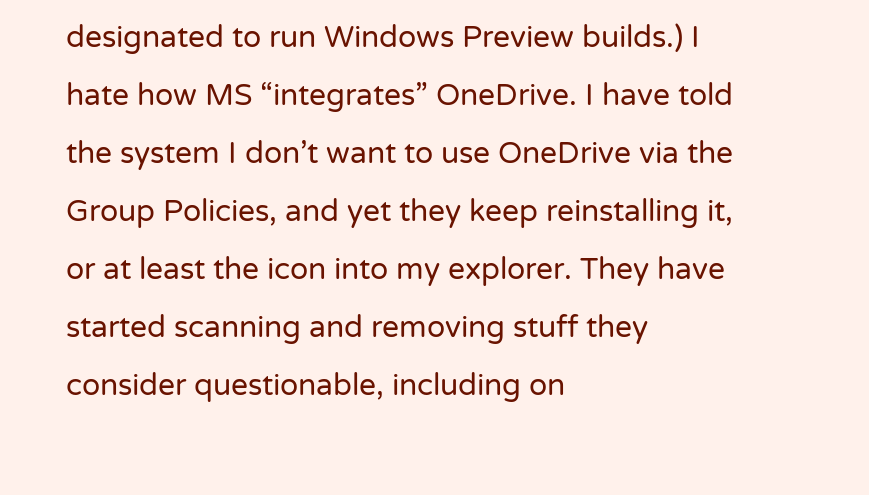designated to run Windows Preview builds.) I hate how MS “integrates” OneDrive. I have told the system I don’t want to use OneDrive via the Group Policies, and yet they keep reinstalling it, or at least the icon into my explorer. They have started scanning and removing stuff they consider questionable, including on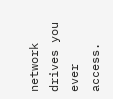network drives you ever access.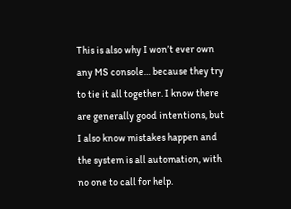This is also why I won’t ever own any MS console… because they try to tie it all together. I know there are generally good intentions, but I also know mistakes happen and the system is all automation, with no one to call for help.